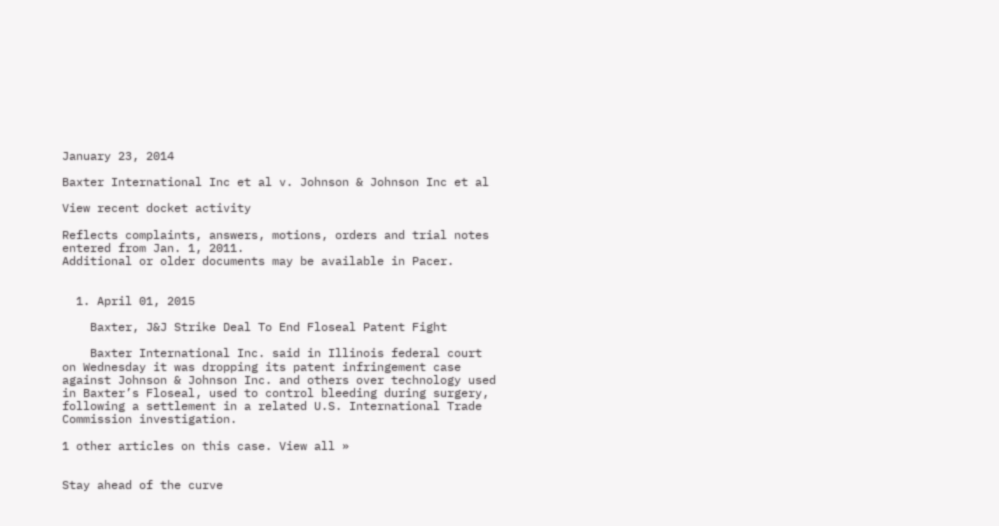January 23, 2014

Baxter International Inc et al v. Johnson & Johnson Inc et al

View recent docket activity

Reflects complaints, answers, motions, orders and trial notes entered from Jan. 1, 2011.
Additional or older documents may be available in Pacer.


  1. April 01, 2015

    Baxter, J&J Strike Deal To End Floseal Patent Fight

    Baxter International Inc. said in Illinois federal court on Wednesday it was dropping its patent infringement case against Johnson & Johnson Inc. and others over technology used in Baxter’s Floseal, used to control bleeding during surgery, following a settlement in a related U.S. International Trade Commission investigation.

1 other articles on this case. View all »


Stay ahead of the curve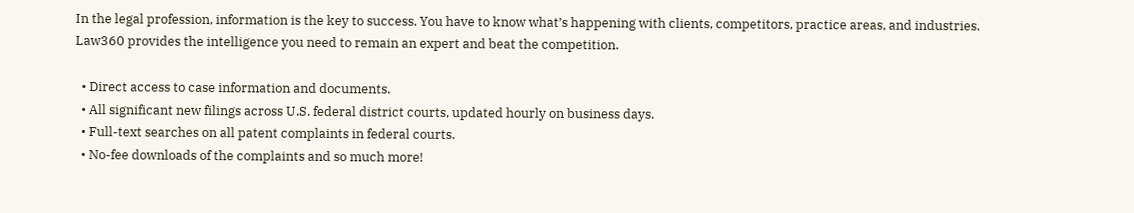In the legal profession, information is the key to success. You have to know what’s happening with clients, competitors, practice areas, and industries. Law360 provides the intelligence you need to remain an expert and beat the competition.

  • Direct access to case information and documents.
  • All significant new filings across U.S. federal district courts, updated hourly on business days.
  • Full-text searches on all patent complaints in federal courts.
  • No-fee downloads of the complaints and so much more!